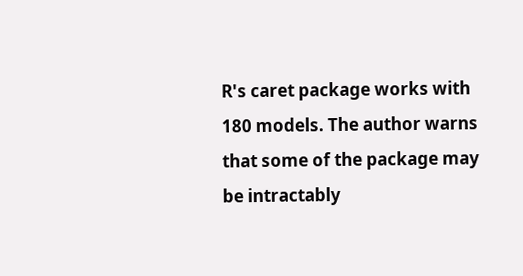R's caret package works with 180 models. The author warns that some of the package may be intractably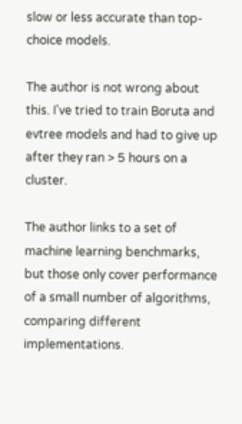slow or less accurate than top-choice models.

The author is not wrong about this. I've tried to train Boruta and evtree models and had to give up after they ran > 5 hours on a cluster.

The author links to a set of machine learning benchmarks, but those only cover performance of a small number of algorithms, comparing different implementations.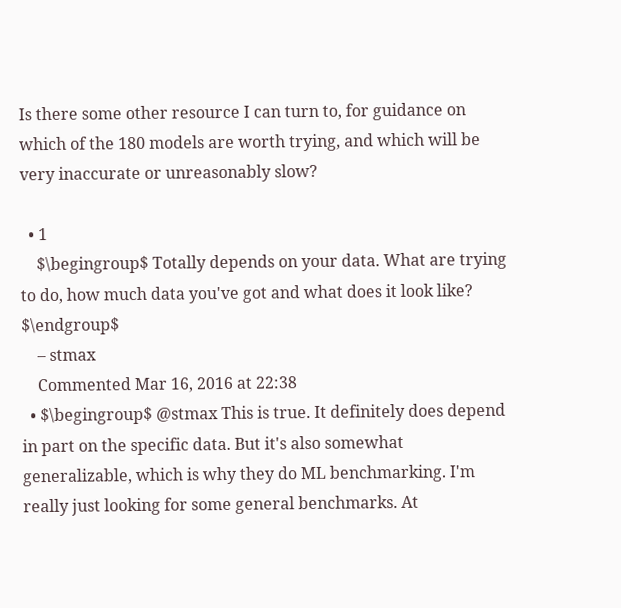Is there some other resource I can turn to, for guidance on which of the 180 models are worth trying, and which will be very inaccurate or unreasonably slow?

  • 1
    $\begingroup$ Totally depends on your data. What are trying to do, how much data you've got and what does it look like? $\endgroup$
    – stmax
    Commented Mar 16, 2016 at 22:38
  • $\begingroup$ @stmax This is true. It definitely does depend in part on the specific data. But it's also somewhat generalizable, which is why they do ML benchmarking. I'm really just looking for some general benchmarks. At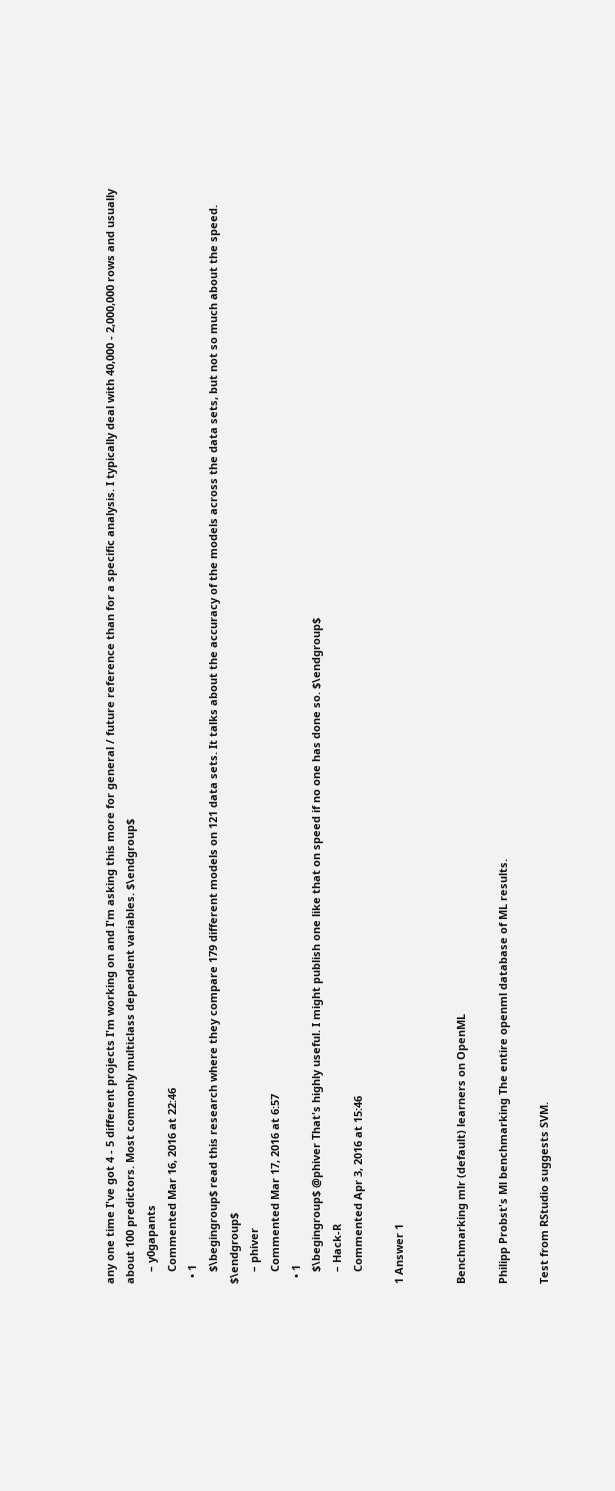any one time I've got 4 - 5 different projects I'm working on and I'm asking this more for general / future reference than for a specific analysis. I typically deal with 40,000 - 2,000,000 rows and usually about 100 predictors. Most commonly multiclass dependent variables. $\endgroup$
    – y0gapants
    Commented Mar 16, 2016 at 22:46
  • 1
    $\begingroup$ read this research where they compare 179 different models on 121 data sets. It talks about the accuracy of the models across the data sets, but not so much about the speed. $\endgroup$
    – phiver
    Commented Mar 17, 2016 at 6:57
  • 1
    $\begingroup$ @phiver That's highly useful. I might publish one like that on speed if no one has done so. $\endgroup$
    – Hack-R
    Commented Apr 3, 2016 at 15:46

1 Answer 1


Benchmarking mlr (default) learners on OpenML

Philipp Probst's Ml benchmarking The entire openml database of ML results.

Test from RStudio suggests SVM.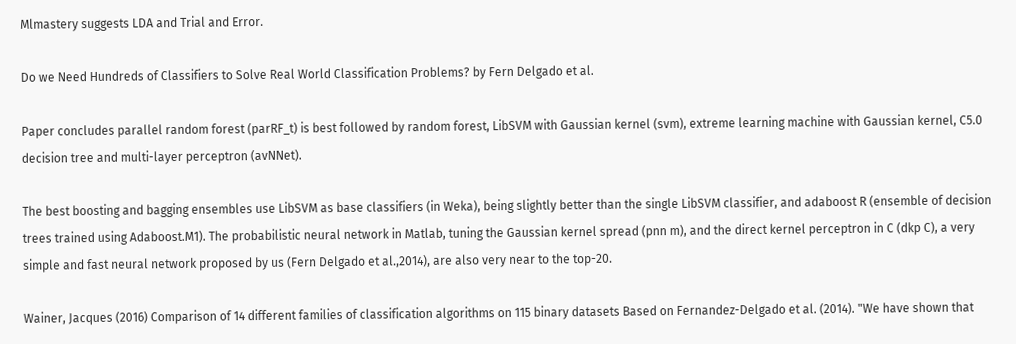Mlmastery suggests LDA and Trial and Error.

Do we Need Hundreds of Classifiers to Solve Real World Classification Problems? by Fern Delgado et al.

Paper concludes parallel random forest (parRF_t) is best followed by random forest, LibSVM with Gaussian kernel (svm), extreme learning machine with Gaussian kernel, C5.0 decision tree and multi-layer perceptron (avNNet).

The best boosting and bagging ensembles use LibSVM as base classifiers (in Weka), being slightly better than the single LibSVM classifier, and adaboost R (ensemble of decision trees trained using Adaboost.M1). The probabilistic neural network in Matlab, tuning the Gaussian kernel spread (pnn m), and the direct kernel perceptron in C (dkp C), a very simple and fast neural network proposed by us (Fern Delgado et al.,2014), are also very near to the top-20.

Wainer, Jacques (2016) Comparison of 14 different families of classification algorithms on 115 binary datasets Based on Fernandez-Delgado et al. (2014). "We have shown that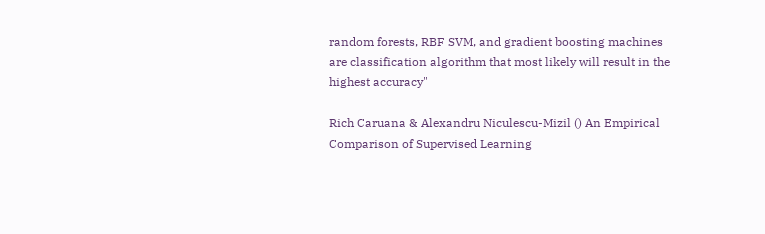random forests, RBF SVM, and gradient boosting machines are classification algorithm that most likely will result in the highest accuracy"

Rich Caruana & Alexandru Niculescu-Mizil () An Empirical Comparison of Supervised Learning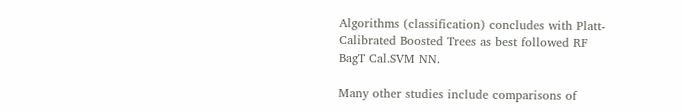Algorithms (classification) concludes with Platt-Calibrated Boosted Trees as best followed RF BagT Cal.SVM NN.

Many other studies include comparisons of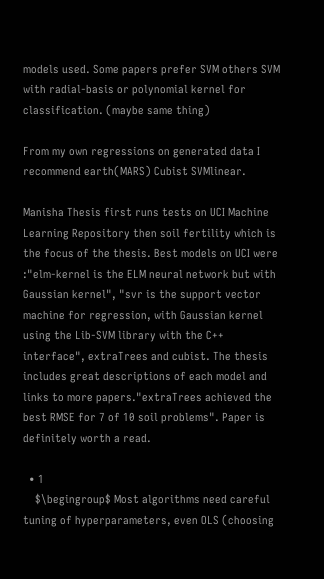models used. Some papers prefer SVM others SVM with radial-basis or polynomial kernel for classification. (maybe same thing)

From my own regressions on generated data I recommend earth(MARS) Cubist SVMlinear.

Manisha Thesis first runs tests on UCI Machine Learning Repository then soil fertility which is the focus of the thesis. Best models on UCI were :"elm-kernel is the ELM neural network but with Gaussian kernel", "svr is the support vector machine for regression, with Gaussian kernel using the Lib-SVM library with the C++ interface", extraTrees and cubist. The thesis includes great descriptions of each model and links to more papers."extraTrees achieved the best RMSE for 7 of 10 soil problems". Paper is definitely worth a read.

  • 1
    $\begingroup$ Most algorithms need careful tuning of hyperparameters, even OLS (choosing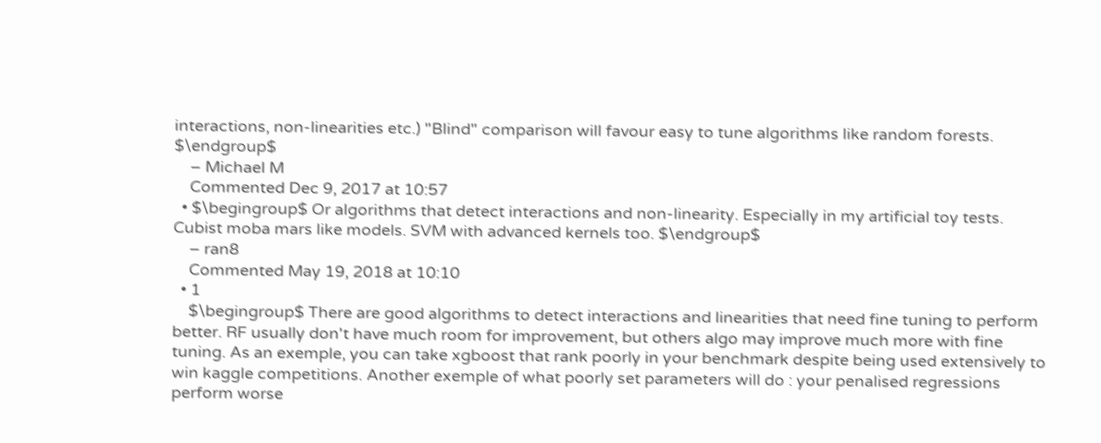interactions, non-linearities etc.) "Blind" comparison will favour easy to tune algorithms like random forests. $\endgroup$
    – Michael M
    Commented Dec 9, 2017 at 10:57
  • $\begingroup$ Or algorithms that detect interactions and non-linearity. Especially in my artificial toy tests. Cubist moba mars like models. SVM with advanced kernels too. $\endgroup$
    – ran8
    Commented May 19, 2018 at 10:10
  • 1
    $\begingroup$ There are good algorithms to detect interactions and linearities that need fine tuning to perform better. RF usually don't have much room for improvement, but others algo may improve much more with fine tuning. As an exemple, you can take xgboost that rank poorly in your benchmark despite being used extensively to win kaggle competitions. Another exemple of what poorly set parameters will do : your penalised regressions perform worse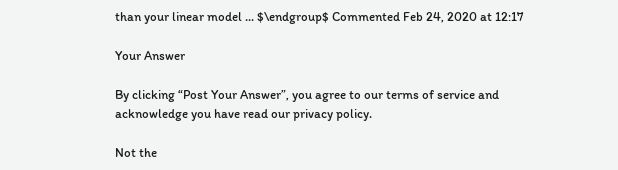than your linear model ... $\endgroup$ Commented Feb 24, 2020 at 12:17

Your Answer

By clicking “Post Your Answer”, you agree to our terms of service and acknowledge you have read our privacy policy.

Not the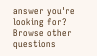answer you're looking for? Browse other questions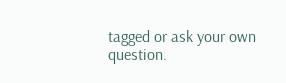tagged or ask your own question.